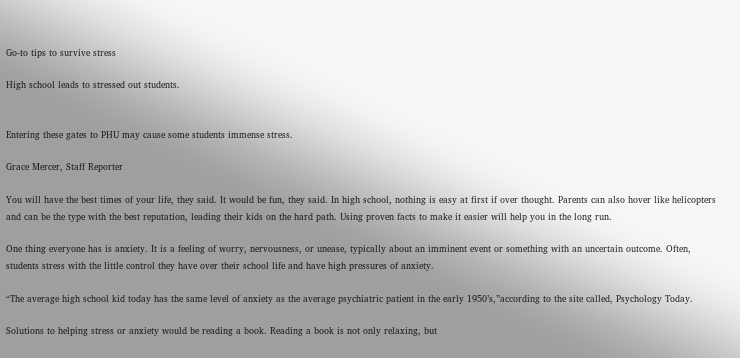Go-to tips to survive stress

High school leads to stressed out students.


Entering these gates to PHU may cause some students immense stress.

Grace Mercer, Staff Reporter

You will have the best times of your life, they said. It would be fun, they said. In high school, nothing is easy at first if over thought. Parents can also hover like helicopters and can be the type with the best reputation, leading their kids on the hard path. Using proven facts to make it easier will help you in the long run.

One thing everyone has is anxiety. It is a feeling of worry, nervousness, or unease, typically about an imminent event or something with an uncertain outcome. Often, students stress with the little control they have over their school life and have high pressures of anxiety.

“The average high school kid today has the same level of anxiety as the average psychiatric patient in the early 1950’s,”according to the site called, Psychology Today.

Solutions to helping stress or anxiety would be reading a book. Reading a book is not only relaxing, but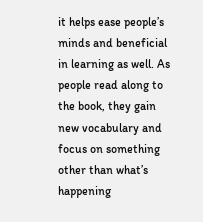it helps ease people’s minds and beneficial in learning as well. As people read along to the book, they gain new vocabulary and focus on something other than what’s happening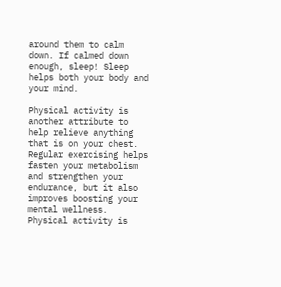around them to calm down. If calmed down enough, sleep! Sleep helps both your body and your mind.

Physical activity is another attribute to help relieve anything that is on your chest. Regular exercising helps fasten your metabolism and strengthen your endurance, but it also improves boosting your mental wellness. Physical activity is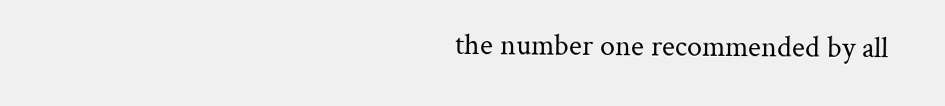the number one recommended by all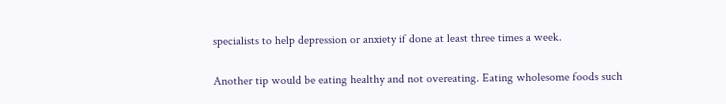specialists to help depression or anxiety if done at least three times a week.

Another tip would be eating healthy and not overeating. Eating wholesome foods such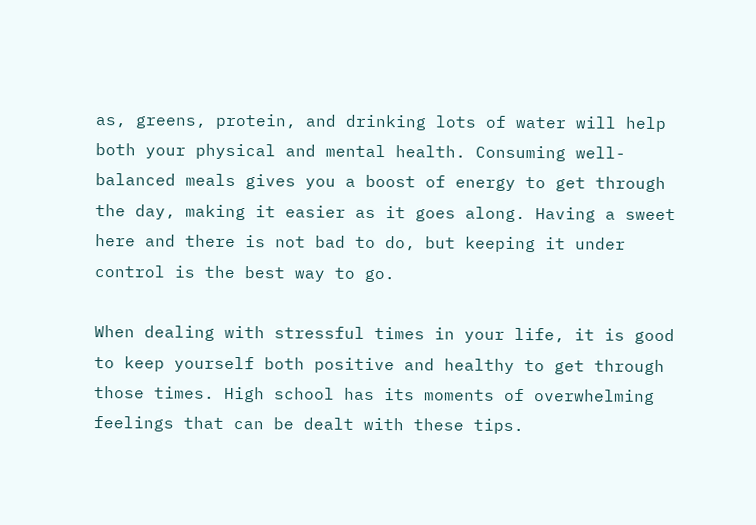as, greens, protein, and drinking lots of water will help both your physical and mental health. Consuming well-balanced meals gives you a boost of energy to get through the day, making it easier as it goes along. Having a sweet here and there is not bad to do, but keeping it under control is the best way to go.

When dealing with stressful times in your life, it is good to keep yourself both positive and healthy to get through those times. High school has its moments of overwhelming feelings that can be dealt with these tips.